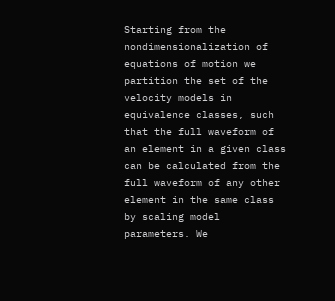Starting from the nondimensionalization of equations of motion we partition the set of the velocity models in equivalence classes, such that the full waveform of an element in a given class can be calculated from the full waveform of any other element in the same class by scaling model parameters. We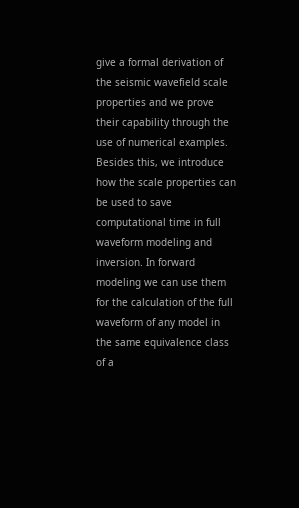give a formal derivation of the seismic wavefield scale properties and we prove their capability through the use of numerical examples. Besides this, we introduce how the scale properties can be used to save computational time in full waveform modeling and inversion. In forward modeling we can use them for the calculation of the full waveform of any model in the same equivalence class of a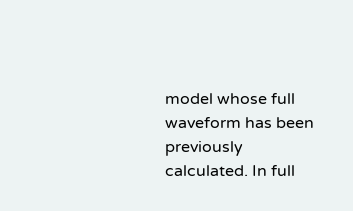model whose full waveform has been previously calculated. In full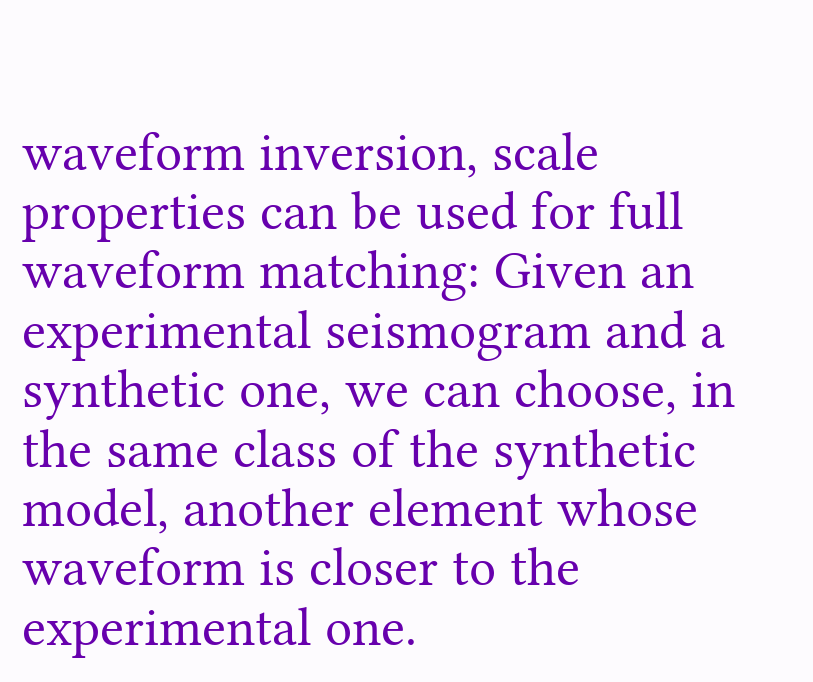waveform inversion, scale properties can be used for full waveform matching: Given an experimental seismogram and a synthetic one, we can choose, in the same class of the synthetic model, another element whose waveform is closer to the experimental one.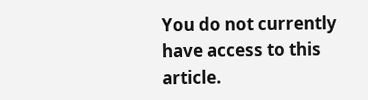You do not currently have access to this article.